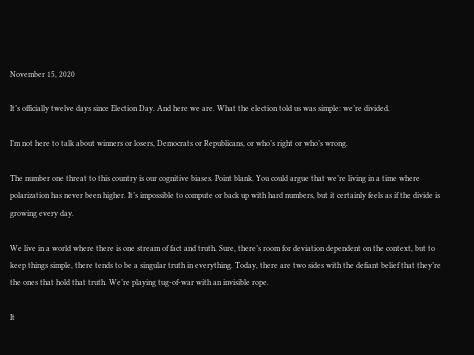November 15, 2020

It’s officially twelve days since Election Day. And here we are. What the election told us was simple: we’re divided.

I’m not here to talk about winners or losers, Democrats or Republicans, or who’s right or who’s wrong.

The number one threat to this country is our cognitive biases. Point blank. You could argue that we’re living in a time where polarization has never been higher. It’s impossible to compute or back up with hard numbers, but it certainly feels as if the divide is growing every day.

We live in a world where there is one stream of fact and truth. Sure, there’s room for deviation dependent on the context, but to keep things simple, there tends to be a singular truth in everything. Today, there are two sides with the defiant belief that they’re the ones that hold that truth. We’re playing tug-of-war with an invisible rope.

It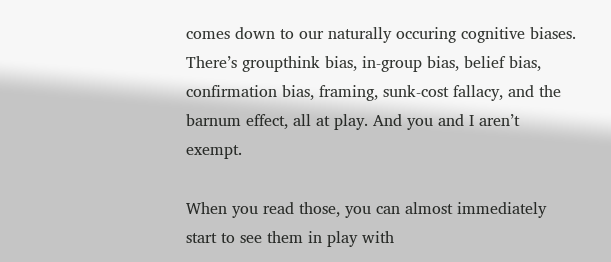comes down to our naturally occuring cognitive biases. There’s groupthink bias, in-group bias, belief bias, confirmation bias, framing, sunk-cost fallacy, and the barnum effect, all at play. And you and I aren’t exempt.

When you read those, you can almost immediately start to see them in play with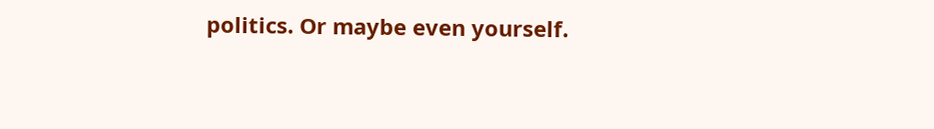politics. Or maybe even yourself.